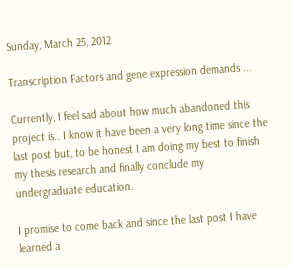Sunday, March 25, 2012

Transcription Factors and gene expression demands ...

Currently, I feel sad about how much abandoned this project is.. I know it have been a very long time since the last post but, to be honest I am doing my best to finish my thesis research and finally conclude my undergraduate education.

I promise to come back and since the last post I have learned a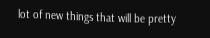lot of new things that will be pretty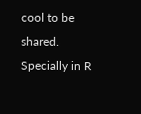cool to be shared. Specially in R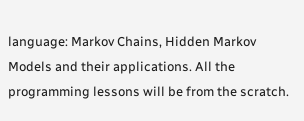language: Markov Chains, Hidden Markov Models and their applications. All the programming lessons will be from the scratch.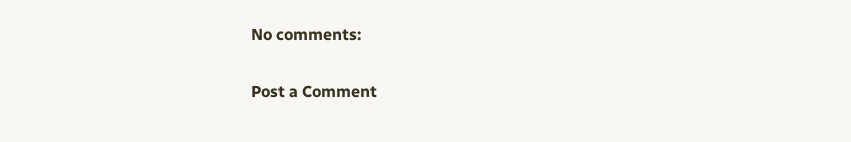No comments:

Post a Comment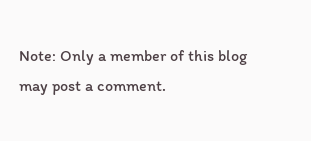Note: Only a member of this blog may post a comment.